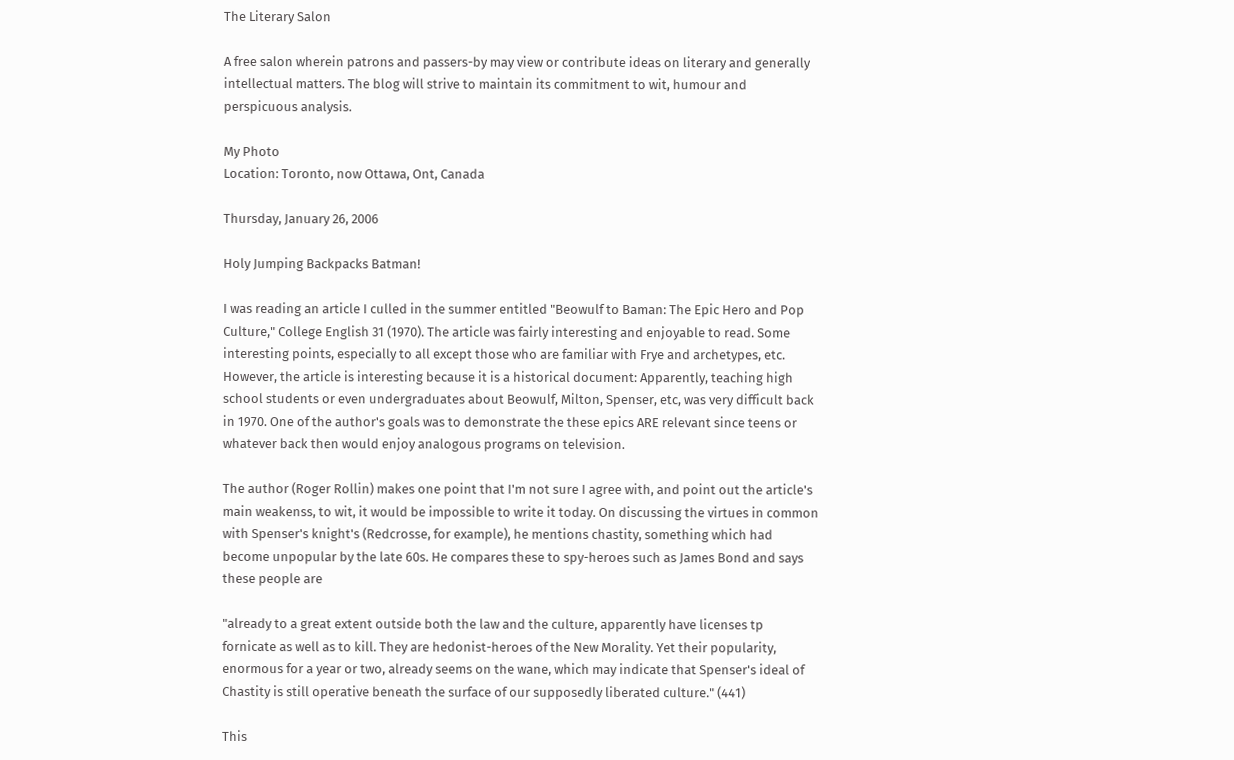The Literary Salon

A free salon wherein patrons and passers-by may view or contribute ideas on literary and generally intellectual matters. The blog will strive to maintain its commitment to wit, humour and perspicuous analysis.

My Photo
Location: Toronto, now Ottawa, Ont, Canada

Thursday, January 26, 2006

Holy Jumping Backpacks Batman!

I was reading an article I culled in the summer entitled "Beowulf to Baman: The Epic Hero and Pop Culture," College English 31 (1970). The article was fairly interesting and enjoyable to read. Some interesting points, especially to all except those who are familiar with Frye and archetypes, etc. However, the article is interesting because it is a historical document: Apparently, teaching high school students or even undergraduates about Beowulf, Milton, Spenser, etc, was very difficult back in 1970. One of the author's goals was to demonstrate the these epics ARE relevant since teens or whatever back then would enjoy analogous programs on television.

The author (Roger Rollin) makes one point that I'm not sure I agree with, and point out the article's main weakenss, to wit, it would be impossible to write it today. On discussing the virtues in common with Spenser's knight's (Redcrosse, for example), he mentions chastity, something which had become unpopular by the late 60s. He compares these to spy-heroes such as James Bond and says these people are

"already to a great extent outside both the law and the culture, apparently have licenses tp fornicate as well as to kill. They are hedonist-heroes of the New Morality. Yet their popularity, enormous for a year or two, already seems on the wane, which may indicate that Spenser's ideal of Chastity is still operative beneath the surface of our supposedly liberated culture." (441)

This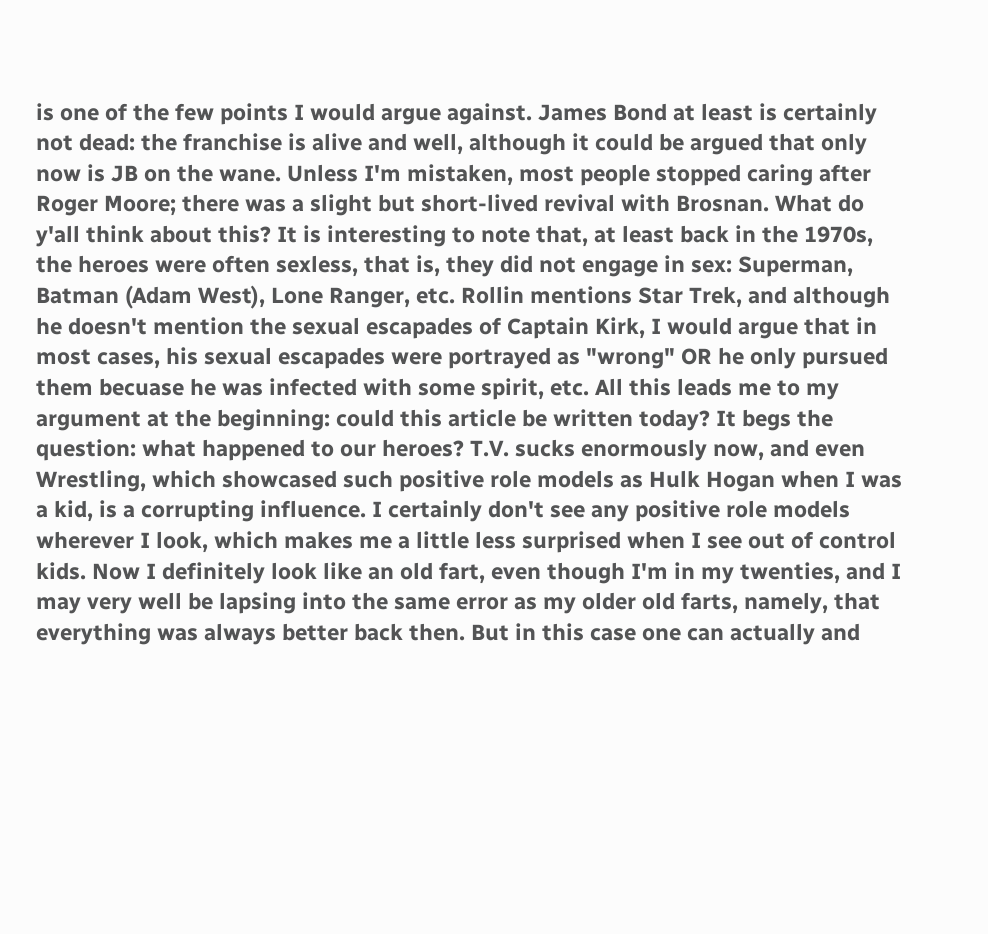is one of the few points I would argue against. James Bond at least is certainly not dead: the franchise is alive and well, although it could be argued that only now is JB on the wane. Unless I'm mistaken, most people stopped caring after Roger Moore; there was a slight but short-lived revival with Brosnan. What do y'all think about this? It is interesting to note that, at least back in the 1970s, the heroes were often sexless, that is, they did not engage in sex: Superman, Batman (Adam West), Lone Ranger, etc. Rollin mentions Star Trek, and although he doesn't mention the sexual escapades of Captain Kirk, I would argue that in most cases, his sexual escapades were portrayed as "wrong" OR he only pursued them becuase he was infected with some spirit, etc. All this leads me to my argument at the beginning: could this article be written today? It begs the question: what happened to our heroes? T.V. sucks enormously now, and even Wrestling, which showcased such positive role models as Hulk Hogan when I was a kid, is a corrupting influence. I certainly don't see any positive role models wherever I look, which makes me a little less surprised when I see out of control kids. Now I definitely look like an old fart, even though I'm in my twenties, and I may very well be lapsing into the same error as my older old farts, namely, that everything was always better back then. But in this case one can actually and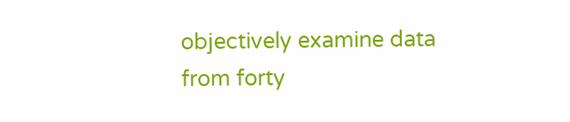objectively examine data from forty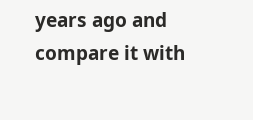years ago and compare it with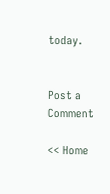today.


Post a Comment

<< Home